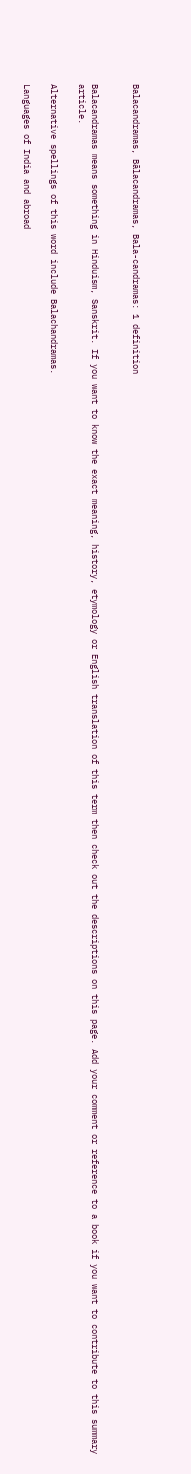Balacandramas, Bālacandramas, Bala-candramas: 1 definition


Balacandramas means something in Hinduism, Sanskrit. If you want to know the exact meaning, history, etymology or English translation of this term then check out the descriptions on this page. Add your comment or reference to a book if you want to contribute to this summary article.

Alternative spellings of this word include Balachandramas.

Languages of India and abroad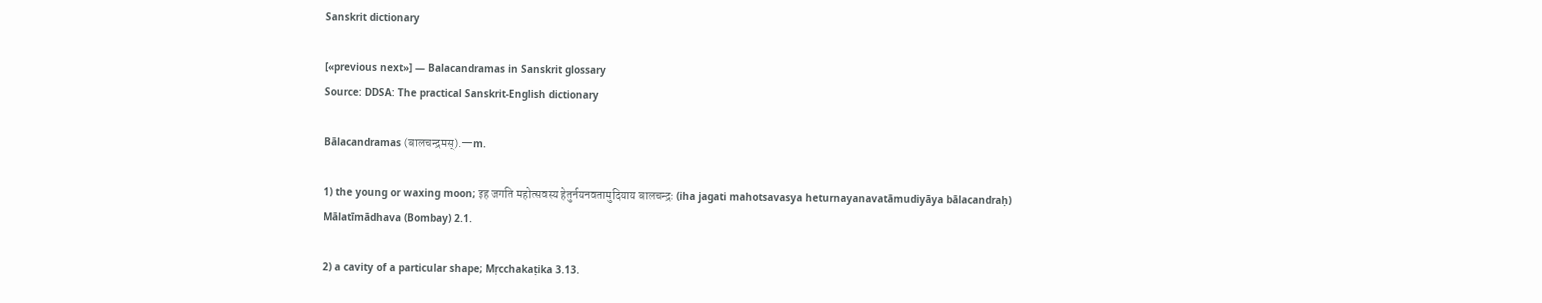Sanskrit dictionary

[«previous next»] — Balacandramas in Sanskrit glossary
Source: DDSA: The practical Sanskrit-English dictionary

Bālacandramas (बालचन्द्रमस्).—m.

1) the young or waxing moon; इह जगति महोत्सवस्य हेतुर्नयनवतामुदियाय बालचन्द्रः (iha jagati mahotsavasya heturnayanavatāmudiyāya bālacandraḥ) Mālatīmādhava (Bombay) 2.1.

2) a cavity of a particular shape; Mṛcchakaṭika 3.13.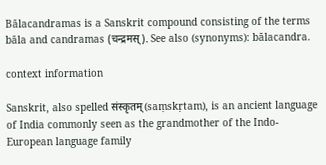Bālacandramas is a Sanskrit compound consisting of the terms bāla and candramas (चन्द्रमस्). See also (synonyms): bālacandra.

context information

Sanskrit, also spelled संस्कृतम् (saṃskṛtam), is an ancient language of India commonly seen as the grandmother of the Indo-European language family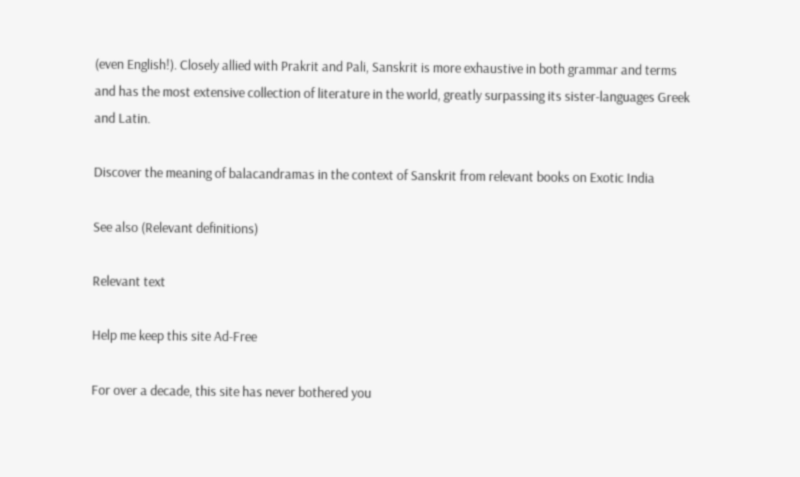(even English!). Closely allied with Prakrit and Pali, Sanskrit is more exhaustive in both grammar and terms and has the most extensive collection of literature in the world, greatly surpassing its sister-languages Greek and Latin.

Discover the meaning of balacandramas in the context of Sanskrit from relevant books on Exotic India

See also (Relevant definitions)

Relevant text

Help me keep this site Ad-Free

For over a decade, this site has never bothered you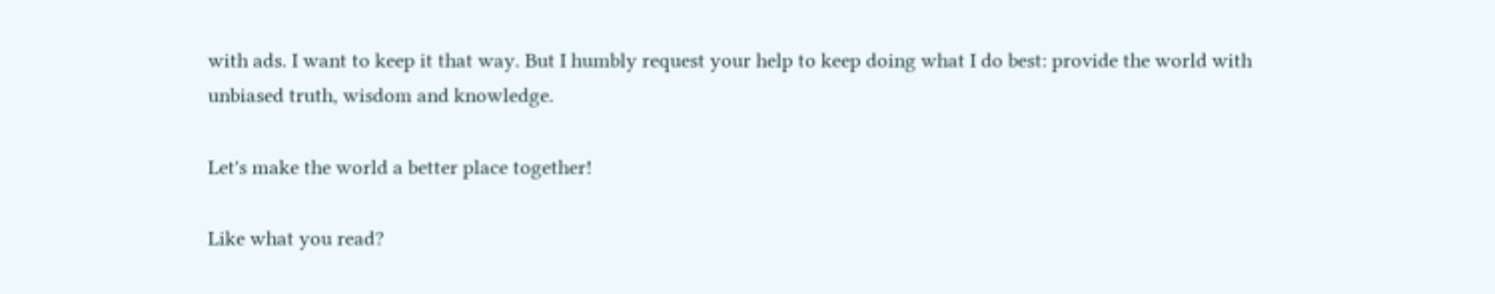with ads. I want to keep it that way. But I humbly request your help to keep doing what I do best: provide the world with unbiased truth, wisdom and knowledge.

Let's make the world a better place together!

Like what you read?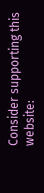Consider supporting this website: